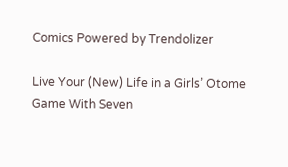Comics Powered by Trendolizer

Live Your (New) Life in a Girls’ Otome Game With Seven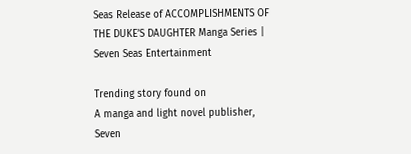Seas Release of ACCOMPLISHMENTS OF THE DUKE’S DAUGHTER Manga Series | Seven Seas Entertainment

Trending story found on
A manga and light novel publisher, Seven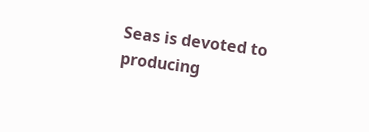Seas is devoted to producing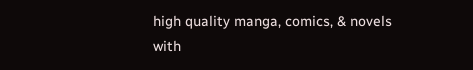high quality manga, comics, & novels with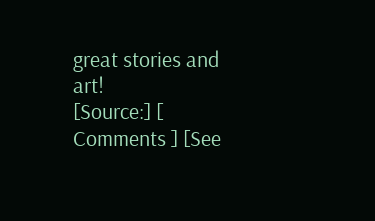great stories and art!
[Source:] [ Comments ] [See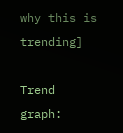why this is trending]

Trend graph: